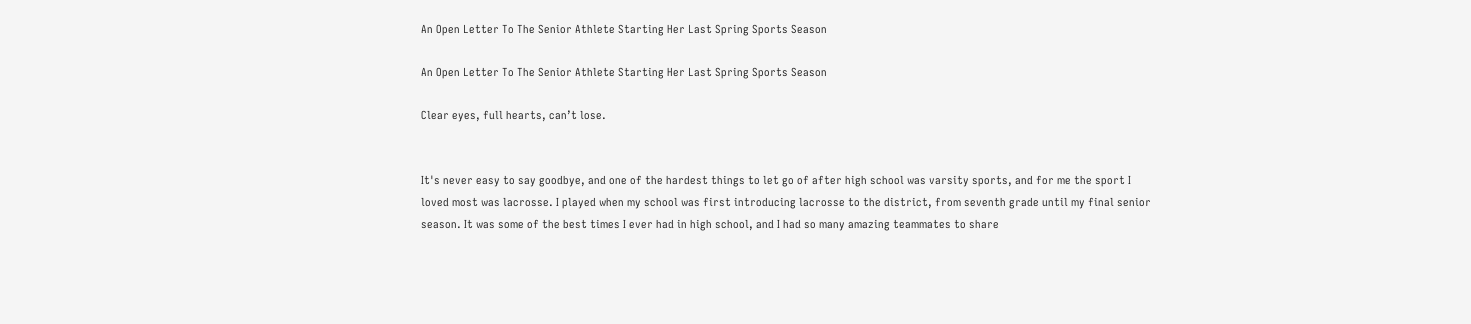An Open Letter To The Senior Athlete Starting Her Last Spring Sports Season

An Open Letter To The Senior Athlete Starting Her Last Spring Sports Season

Clear eyes, full hearts, can’t lose.


It's never easy to say goodbye, and one of the hardest things to let go of after high school was varsity sports, and for me the sport I loved most was lacrosse. I played when my school was first introducing lacrosse to the district, from seventh grade until my final senior season. It was some of the best times I ever had in high school, and I had so many amazing teammates to share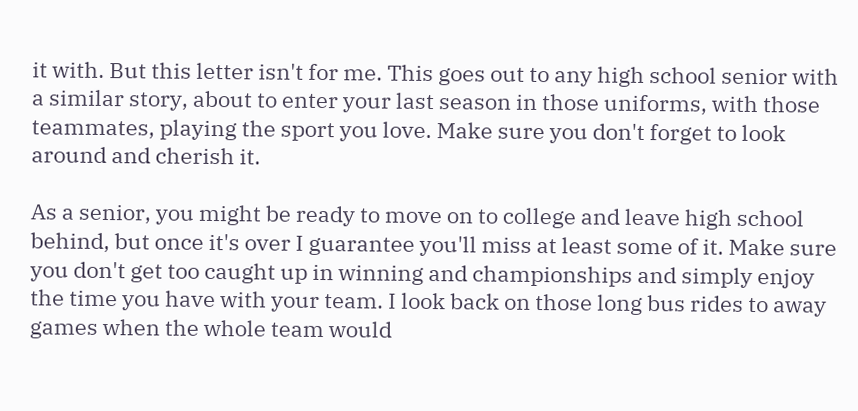it with. But this letter isn't for me. This goes out to any high school senior with a similar story, about to enter your last season in those uniforms, with those teammates, playing the sport you love. Make sure you don't forget to look around and cherish it.

As a senior, you might be ready to move on to college and leave high school behind, but once it's over I guarantee you'll miss at least some of it. Make sure you don't get too caught up in winning and championships and simply enjoy the time you have with your team. I look back on those long bus rides to away games when the whole team would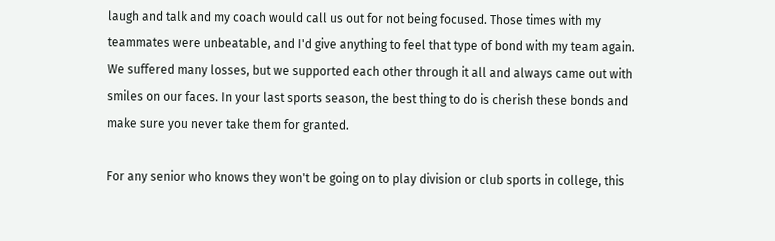laugh and talk and my coach would call us out for not being focused. Those times with my teammates were unbeatable, and I'd give anything to feel that type of bond with my team again. We suffered many losses, but we supported each other through it all and always came out with smiles on our faces. In your last sports season, the best thing to do is cherish these bonds and make sure you never take them for granted.

For any senior who knows they won't be going on to play division or club sports in college, this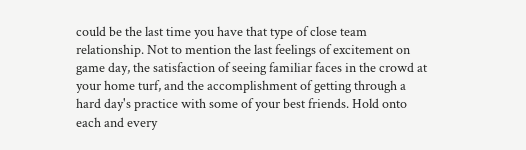could be the last time you have that type of close team relationship. Not to mention the last feelings of excitement on game day, the satisfaction of seeing familiar faces in the crowd at your home turf, and the accomplishment of getting through a hard day's practice with some of your best friends. Hold onto each and every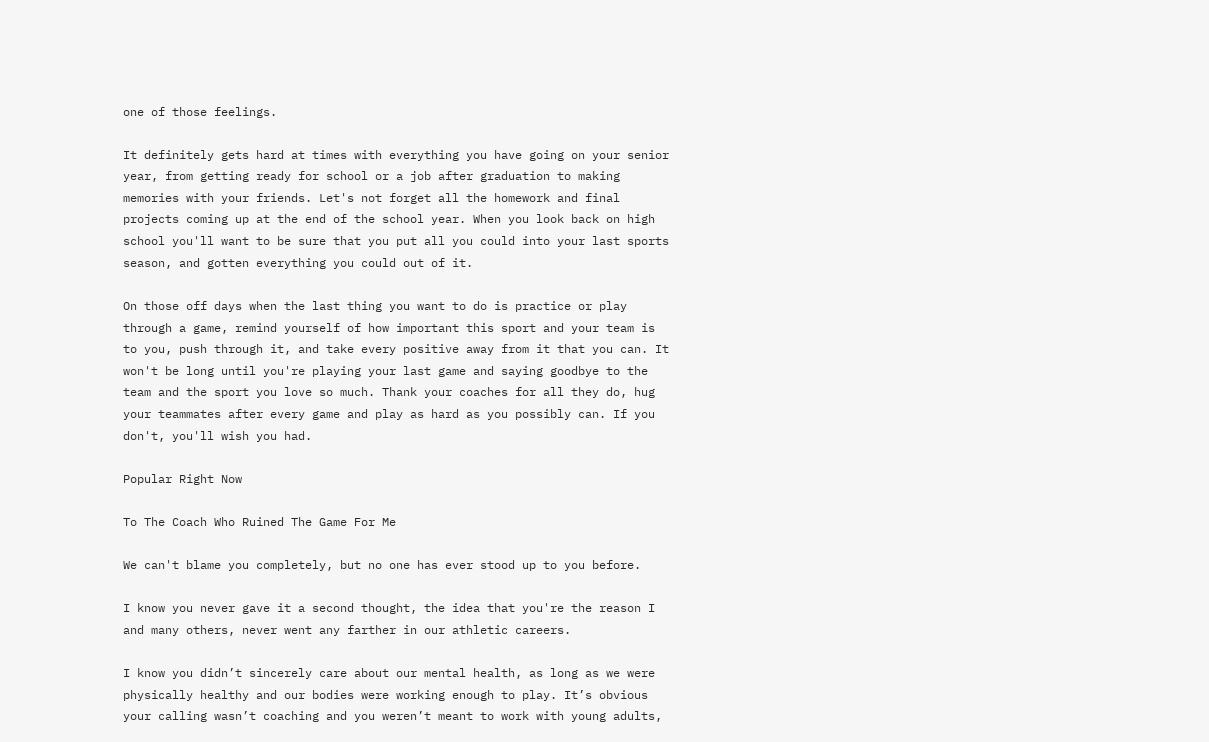one of those feelings.

It definitely gets hard at times with everything you have going on your senior year, from getting ready for school or a job after graduation to making memories with your friends. Let's not forget all the homework and final projects coming up at the end of the school year. When you look back on high school you'll want to be sure that you put all you could into your last sports season, and gotten everything you could out of it.

On those off days when the last thing you want to do is practice or play through a game, remind yourself of how important this sport and your team is to you, push through it, and take every positive away from it that you can. It won't be long until you're playing your last game and saying goodbye to the team and the sport you love so much. Thank your coaches for all they do, hug your teammates after every game and play as hard as you possibly can. If you don't, you'll wish you had.

Popular Right Now

To The Coach Who Ruined The Game For Me

We can't blame you completely, but no one has ever stood up to you before.

I know you never gave it a second thought, the idea that you're the reason I and many others, never went any farther in our athletic careers.

I know you didn’t sincerely care about our mental health, as long as we were physically healthy and our bodies were working enough to play. It’s obvious your calling wasn’t coaching and you weren’t meant to work with young adults,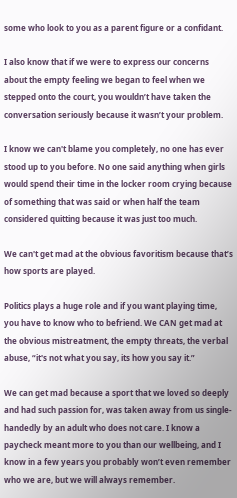some who look to you as a parent figure or a confidant.

I also know that if we were to express our concerns about the empty feeling we began to feel when we stepped onto the court, you wouldn’t have taken the conversation seriously because it wasn’t your problem.

I know we can't blame you completely, no one has ever stood up to you before. No one said anything when girls would spend their time in the locker room crying because of something that was said or when half the team considered quitting because it was just too much.

We can't get mad at the obvious favoritism because that’s how sports are played.

Politics plays a huge role and if you want playing time, you have to know who to befriend. We CAN get mad at the obvious mistreatment, the empty threats, the verbal abuse, “it's not what you say, its how you say it.”

We can get mad because a sport that we loved so deeply and had such passion for, was taken away from us single-handedly by an adult who does not care. I know a paycheck meant more to you than our wellbeing, and I know in a few years you probably won’t even remember who we are, but we will always remember.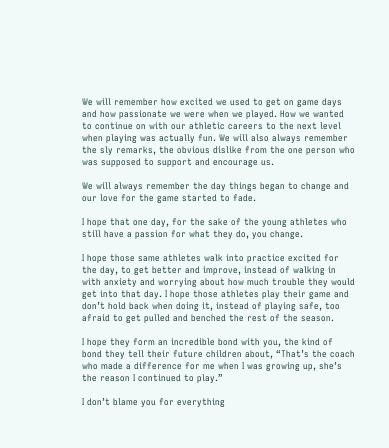We will remember how excited we used to get on game days and how passionate we were when we played. How we wanted to continue on with our athletic careers to the next level when playing was actually fun. We will also always remember the sly remarks, the obvious dislike from the one person who was supposed to support and encourage us.

We will always remember the day things began to change and our love for the game started to fade.

I hope that one day, for the sake of the young athletes who still have a passion for what they do, you change.

I hope those same athletes walk into practice excited for the day, to get better and improve, instead of walking in with anxiety and worrying about how much trouble they would get into that day. I hope those athletes play their game and don’t hold back when doing it, instead of playing safe, too afraid to get pulled and benched the rest of the season.

I hope they form an incredible bond with you, the kind of bond they tell their future children about, “That’s the coach who made a difference for me when I was growing up, she’s the reason I continued to play.”

I don’t blame you for everything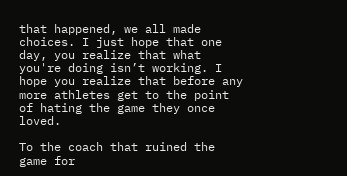that happened, we all made choices. I just hope that one day, you realize that what you're doing isn’t working. I hope you realize that before any more athletes get to the point of hating the game they once loved.

To the coach that ruined the game for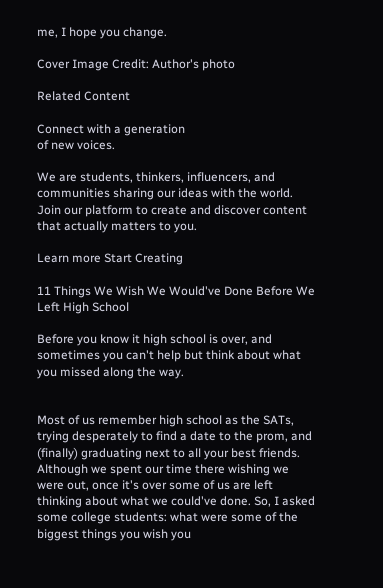me, I hope you change.

Cover Image Credit: Author's photo

Related Content

Connect with a generation
of new voices.

We are students, thinkers, influencers, and communities sharing our ideas with the world. Join our platform to create and discover content that actually matters to you.

Learn more Start Creating

11 Things We Wish We Would've Done Before We Left High School

Before you know it high school is over, and sometimes you can't help but think about what you missed along the way.


Most of us remember high school as the SATs, trying desperately to find a date to the prom, and (finally) graduating next to all your best friends. Although we spent our time there wishing we were out, once it's over some of us are left thinking about what we could've done. So, I asked some college students: what were some of the biggest things you wish you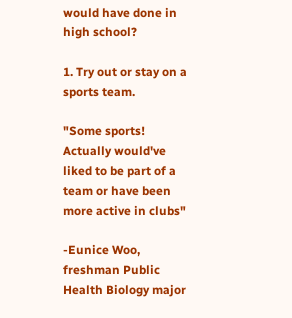would have done in high school?

1. Try out or stay on a sports team.

"Some sports! Actually would've liked to be part of a team or have been more active in clubs"

-Eunice Woo, freshman Public Health Biology major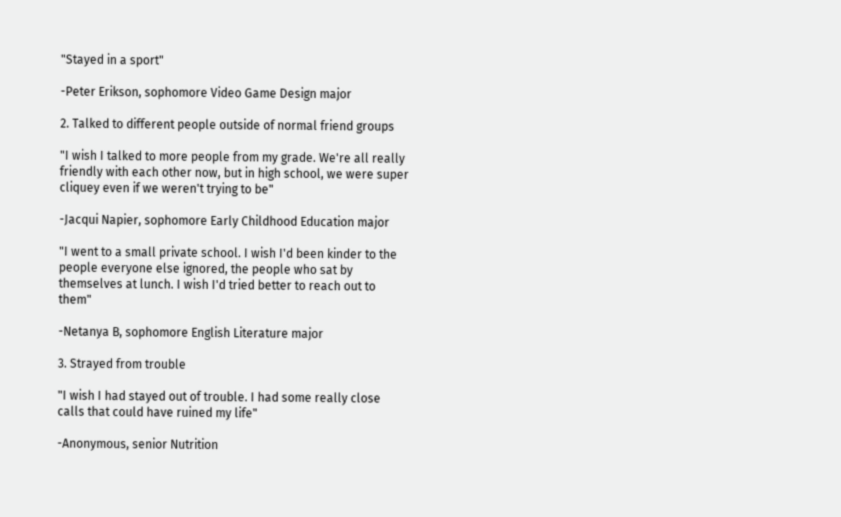"Stayed in a sport"

-Peter Erikson, sophomore Video Game Design major

2. Talked to different people outside of normal friend groups

"I wish I talked to more people from my grade. We're all really friendly with each other now, but in high school, we were super cliquey even if we weren't trying to be"

-Jacqui Napier, sophomore Early Childhood Education major

"I went to a small private school. I wish I'd been kinder to the people everyone else ignored, the people who sat by themselves at lunch. I wish I'd tried better to reach out to them"

-Netanya B, sophomore English Literature major

3. Strayed from trouble

"I wish I had stayed out of trouble. I had some really close calls that could have ruined my life"

-Anonymous, senior Nutrition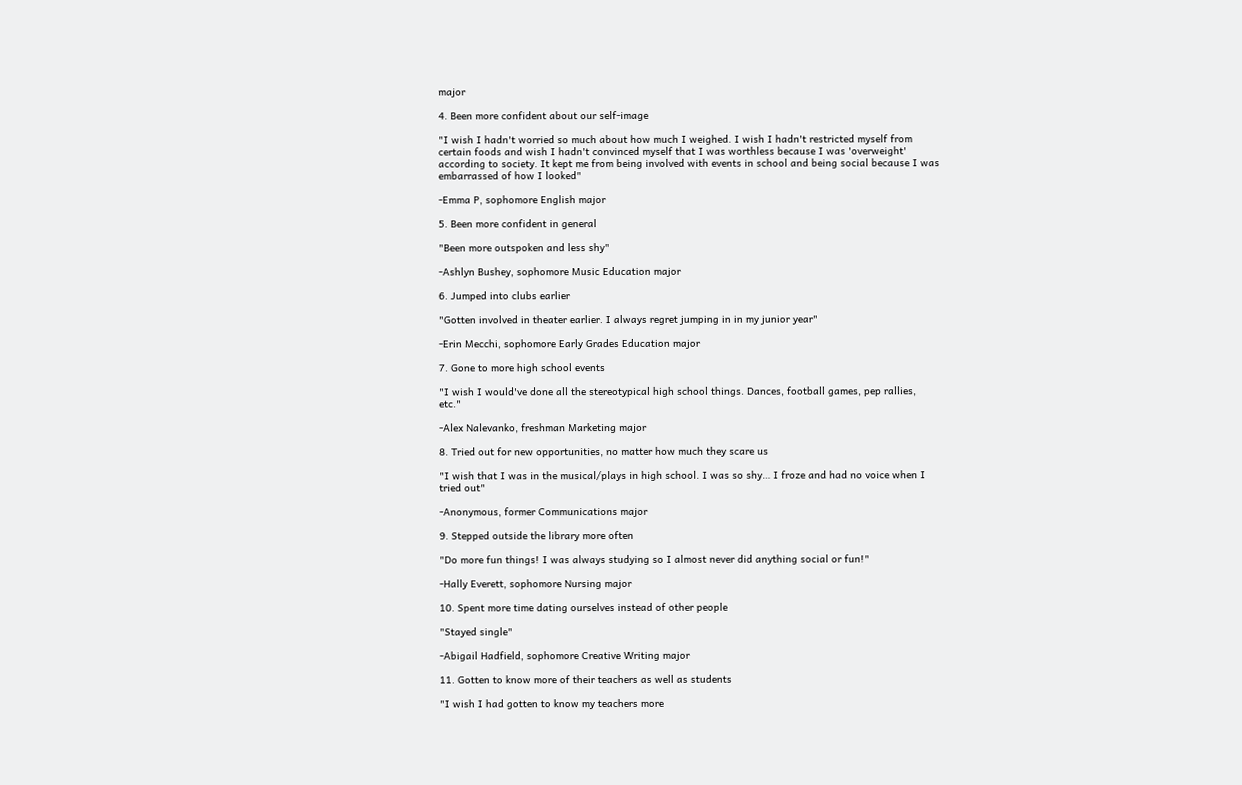major

4. Been more confident about our self-image

"I wish I hadn't worried so much about how much I weighed. I wish I hadn't restricted myself from certain foods and wish I hadn't convinced myself that I was worthless because I was 'overweight' according to society. It kept me from being involved with events in school and being social because I was embarrassed of how I looked"

-Emma P, sophomore English major

5. Been more confident in general

"Been more outspoken and less shy"

-Ashlyn Bushey, sophomore Music Education major

6. Jumped into clubs earlier

"Gotten involved in theater earlier. I always regret jumping in in my junior year"

-Erin Mecchi, sophomore Early Grades Education major

7. Gone to more high school events

"I wish I would've done all the stereotypical high school things. Dances, football games, pep rallies, etc."

-Alex Nalevanko, freshman Marketing major

8. Tried out for new opportunities, no matter how much they scare us

"I wish that I was in the musical/plays in high school. I was so shy… I froze and had no voice when I tried out"

-Anonymous, former Communications major

9. Stepped outside the library more often

"Do more fun things! I was always studying so I almost never did anything social or fun!"

-Hally Everett, sophomore Nursing major

10. Spent more time dating ourselves instead of other people

"Stayed single"

-Abigail Hadfield, sophomore Creative Writing major

11. Gotten to know more of their teachers as well as students

"I wish I had gotten to know my teachers more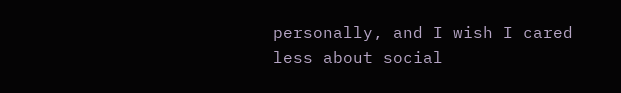personally, and I wish I cared less about social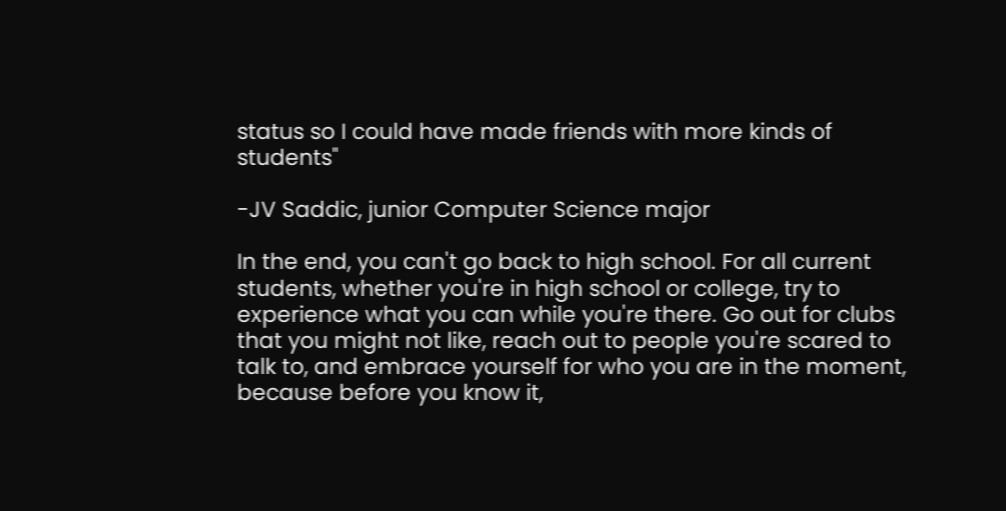status so I could have made friends with more kinds of students"

-JV Saddic, junior Computer Science major

In the end, you can't go back to high school. For all current students, whether you're in high school or college, try to experience what you can while you're there. Go out for clubs that you might not like, reach out to people you're scared to talk to, and embrace yourself for who you are in the moment, because before you know it,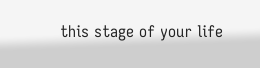this stage of your life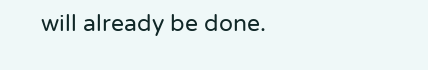will already be done.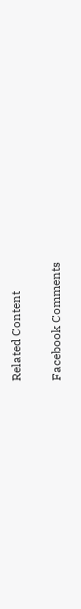Related Content

Facebook Comments